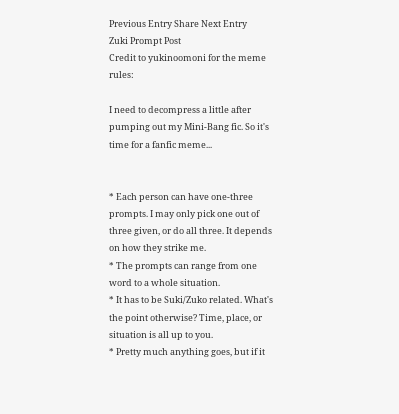Previous Entry Share Next Entry
Zuki Prompt Post
Credit to yukinoomoni for the meme rules:

I need to decompress a little after pumping out my Mini-Bang fic. So it's time for a fanfic meme...


* Each person can have one-three prompts. I may only pick one out of three given, or do all three. It depends on how they strike me.
* The prompts can range from one word to a whole situation.
* It has to be Suki/Zuko related. What's the point otherwise? Time, place, or situation is all up to you.
* Pretty much anything goes, but if it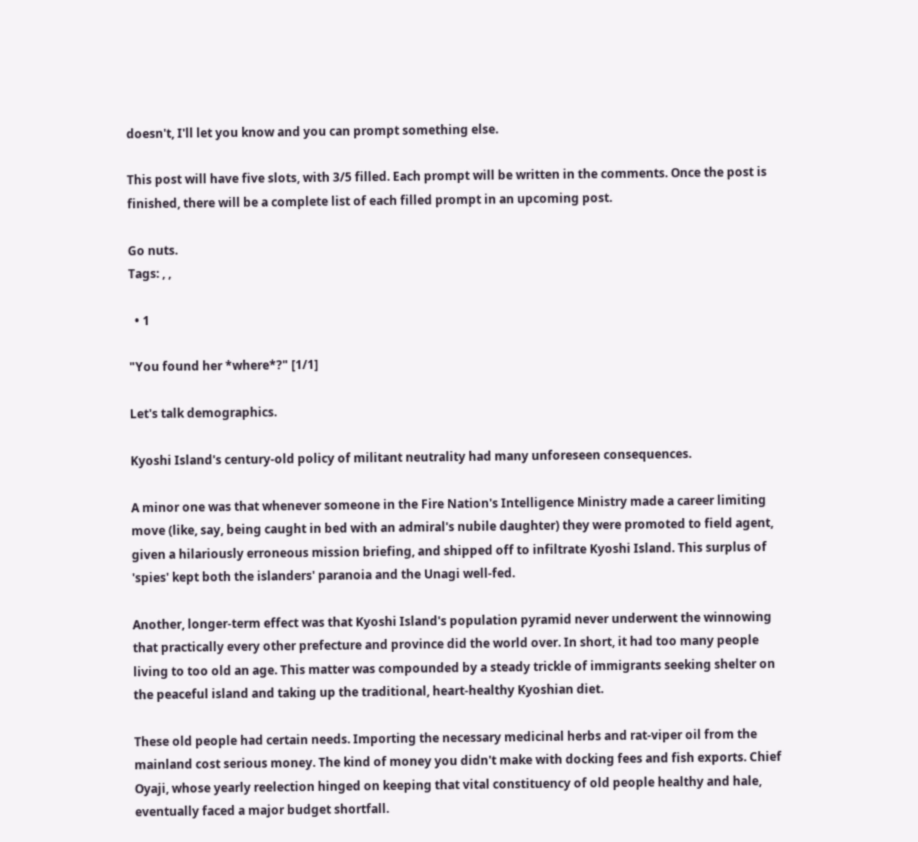doesn't, I'll let you know and you can prompt something else.

This post will have five slots, with 3/5 filled. Each prompt will be written in the comments. Once the post is finished, there will be a complete list of each filled prompt in an upcoming post.

Go nuts.
Tags: , ,

  • 1

"You found her *where*?" [1/1]

Let's talk demographics.

Kyoshi Island's century-old policy of militant neutrality had many unforeseen consequences.

A minor one was that whenever someone in the Fire Nation's Intelligence Ministry made a career limiting move (like, say, being caught in bed with an admiral's nubile daughter) they were promoted to field agent, given a hilariously erroneous mission briefing, and shipped off to infiltrate Kyoshi Island. This surplus of 'spies' kept both the islanders' paranoia and the Unagi well-fed.

Another, longer-term effect was that Kyoshi Island's population pyramid never underwent the winnowing that practically every other prefecture and province did the world over. In short, it had too many people living to too old an age. This matter was compounded by a steady trickle of immigrants seeking shelter on the peaceful island and taking up the traditional, heart-healthy Kyoshian diet.

These old people had certain needs. Importing the necessary medicinal herbs and rat-viper oil from the mainland cost serious money. The kind of money you didn't make with docking fees and fish exports. Chief Oyaji, whose yearly reelection hinged on keeping that vital constituency of old people healthy and hale, eventually faced a major budget shortfall.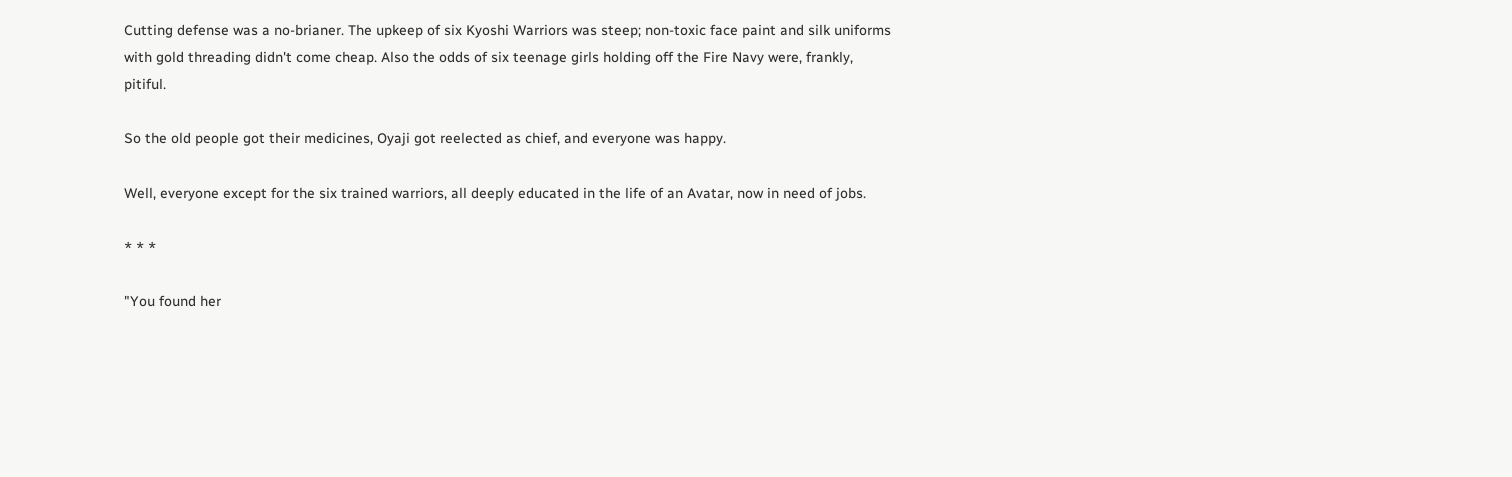Cutting defense was a no-brianer. The upkeep of six Kyoshi Warriors was steep; non-toxic face paint and silk uniforms with gold threading didn't come cheap. Also the odds of six teenage girls holding off the Fire Navy were, frankly, pitiful.

So the old people got their medicines, Oyaji got reelected as chief, and everyone was happy.

Well, everyone except for the six trained warriors, all deeply educated in the life of an Avatar, now in need of jobs.

* * *

"You found her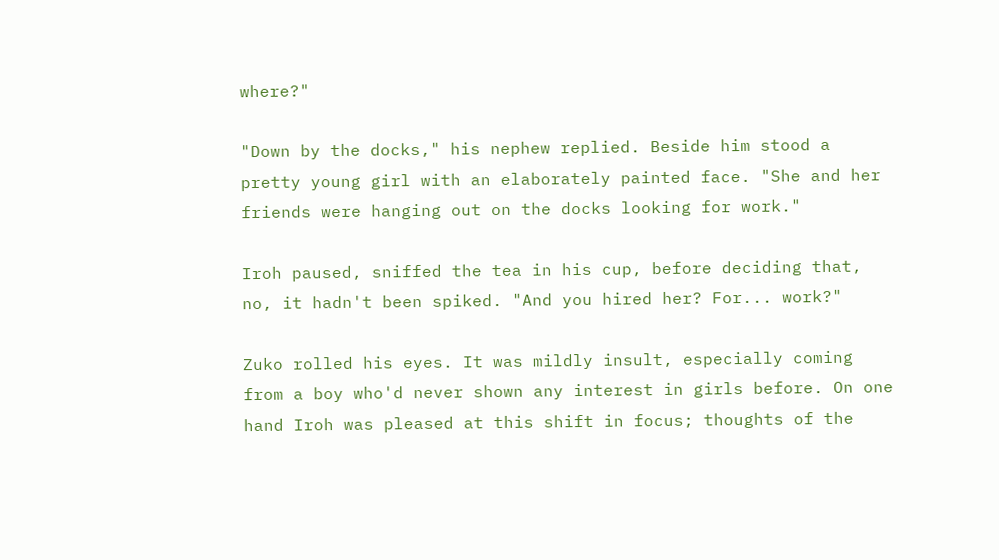where?"

"Down by the docks," his nephew replied. Beside him stood a pretty young girl with an elaborately painted face. "She and her friends were hanging out on the docks looking for work."

Iroh paused, sniffed the tea in his cup, before deciding that, no, it hadn't been spiked. "And you hired her? For... work?"

Zuko rolled his eyes. It was mildly insult, especially coming from a boy who'd never shown any interest in girls before. On one hand Iroh was pleased at this shift in focus; thoughts of the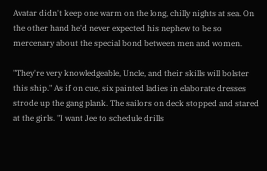Avatar didn't keep one warm on the long, chilly nights at sea. On the other hand he'd never expected his nephew to be so mercenary about the special bond between men and women.

"They're very knowledgeable, Uncle, and their skills will bolster this ship." As if on cue, six painted ladies in elaborate dresses strode up the gang plank. The sailors on deck stopped and stared at the girls. "I want Jee to schedule drills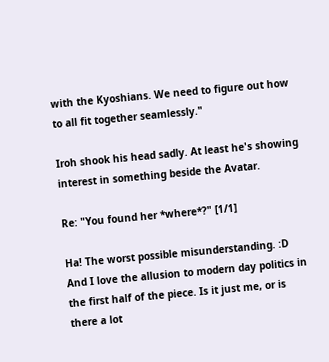with the Kyoshians. We need to figure out how to all fit together seamlessly."

Iroh shook his head sadly. At least he's showing interest in something beside the Avatar.

Re: "You found her *where*?" [1/1]

Ha! The worst possible misunderstanding. :D And I love the allusion to modern day politics in the first half of the piece. Is it just me, or is there a lot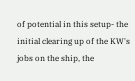of potential in this setup- the initial clearing up of the KW's jobs on the ship, the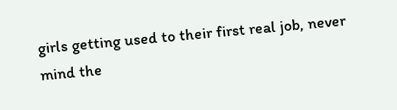girls getting used to their first real job, never mind the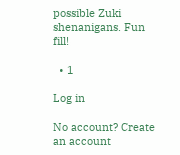possible Zuki shenanigans. Fun fill!

  • 1

Log in

No account? Create an account